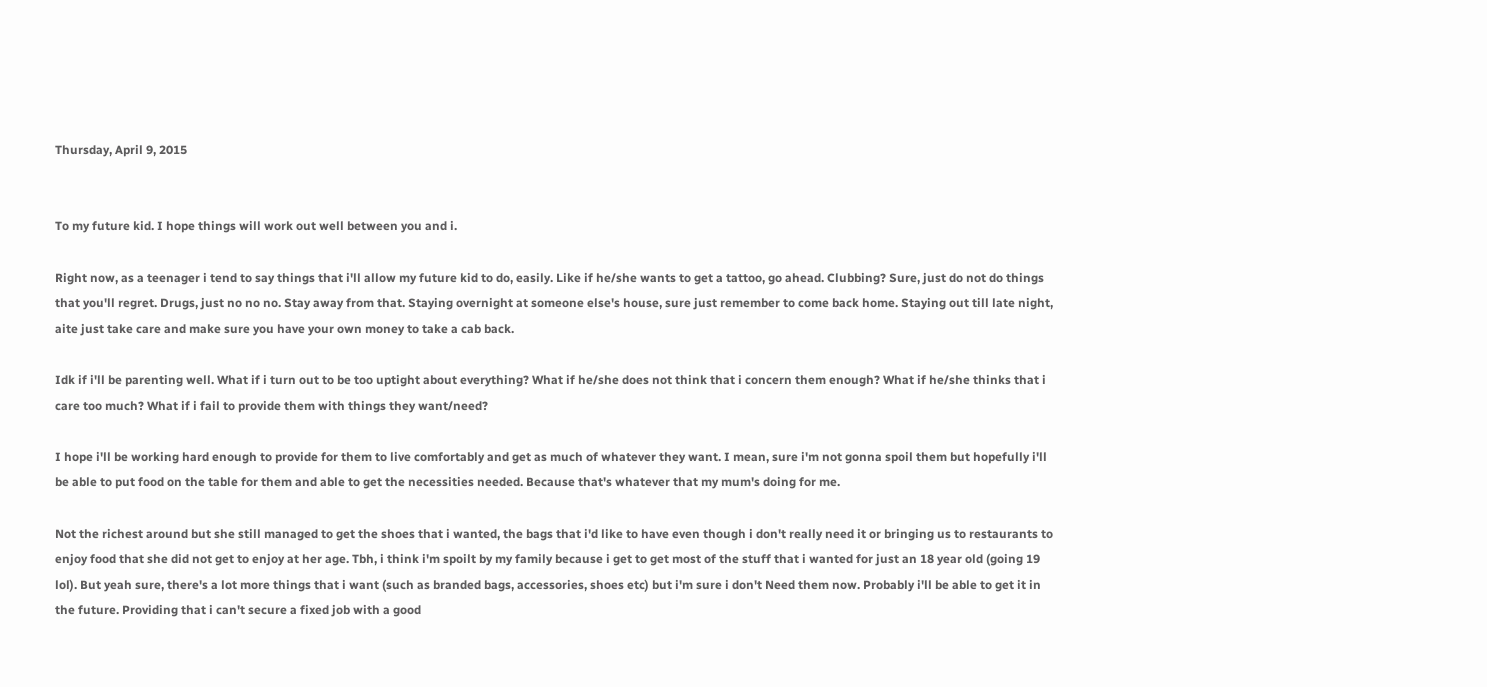Thursday, April 9, 2015


To my future kid. I hope things will work out well between you and i.

Right now, as a teenager i tend to say things that i'll allow my future kid to do, easily. Like if he/she wants to get a tattoo, go ahead. Clubbing? Sure, just do not do things that you'll regret. Drugs, just no no no. Stay away from that. Staying overnight at someone else's house, sure just remember to come back home. Staying out till late night, aite just take care and make sure you have your own money to take a cab back.

Idk if i'll be parenting well. What if i turn out to be too uptight about everything? What if he/she does not think that i concern them enough? What if he/she thinks that i care too much? What if i fail to provide them with things they want/need?

I hope i'll be working hard enough to provide for them to live comfortably and get as much of whatever they want. I mean, sure i'm not gonna spoil them but hopefully i'll be able to put food on the table for them and able to get the necessities needed. Because that's whatever that my mum's doing for me.

Not the richest around but she still managed to get the shoes that i wanted, the bags that i'd like to have even though i don't really need it or bringing us to restaurants to enjoy food that she did not get to enjoy at her age. Tbh, i think i'm spoilt by my family because i get to get most of the stuff that i wanted for just an 18 year old (going 19 lol). But yeah sure, there's a lot more things that i want (such as branded bags, accessories, shoes etc) but i'm sure i don't Need them now. Probably i'll be able to get it in the future. Providing that i can't secure a fixed job with a good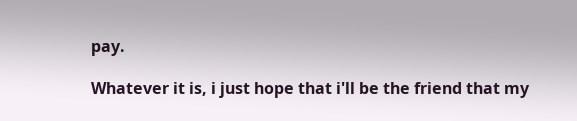pay.

Whatever it is, i just hope that i'll be the friend that my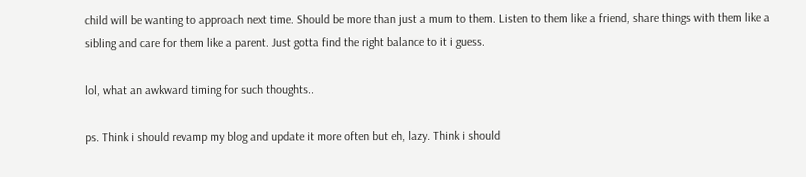child will be wanting to approach next time. Should be more than just a mum to them. Listen to them like a friend, share things with them like a sibling and care for them like a parent. Just gotta find the right balance to it i guess.

lol, what an awkward timing for such thoughts..

ps. Think i should revamp my blog and update it more often but eh, lazy. Think i should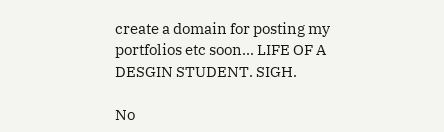create a domain for posting my portfolios etc soon... LIFE OF A DESGIN STUDENT. SIGH.

No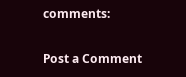comments:

Post a Comment